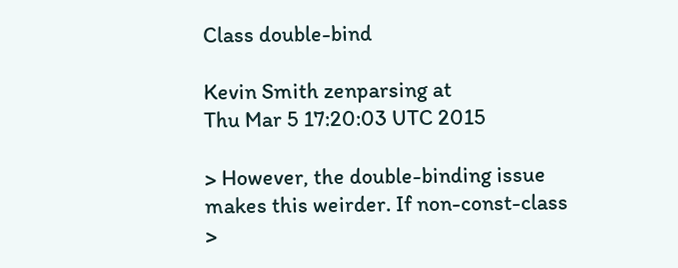Class double-bind

Kevin Smith zenparsing at
Thu Mar 5 17:20:03 UTC 2015

> However, the double-binding issue makes this weirder. If non-const-class
>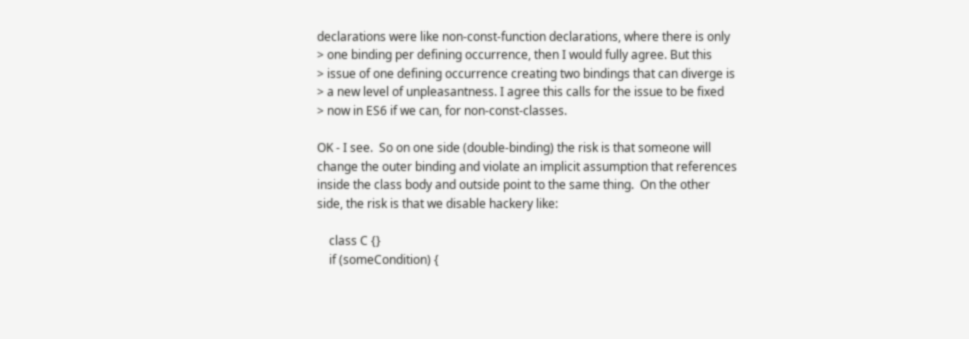declarations were like non-const-function declarations, where there is only
> one binding per defining occurrence, then I would fully agree. But this
> issue of one defining occurrence creating two bindings that can diverge is
> a new level of unpleasantness. I agree this calls for the issue to be fixed
> now in ES6 if we can, for non-const-classes.

OK - I see.  So on one side (double-binding) the risk is that someone will
change the outer binding and violate an implicit assumption that references
inside the class body and outside point to the same thing.  On the other
side, the risk is that we disable hackery like:

    class C {}
    if (someCondition) {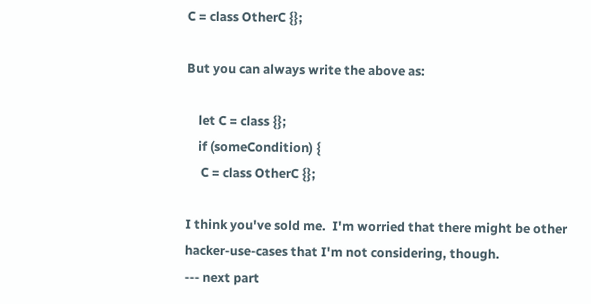C = class OtherC {};

But you can always write the above as:

    let C = class {};
    if (someCondition) {
     C = class OtherC {};

I think you've sold me.  I'm worried that there might be other
hacker-use-cases that I'm not considering, though.
--- next part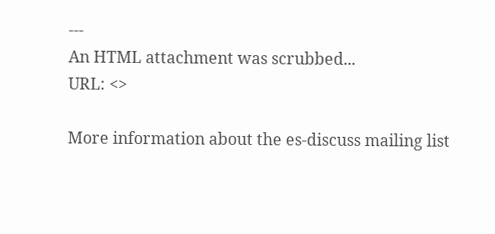---
An HTML attachment was scrubbed...
URL: <>

More information about the es-discuss mailing list